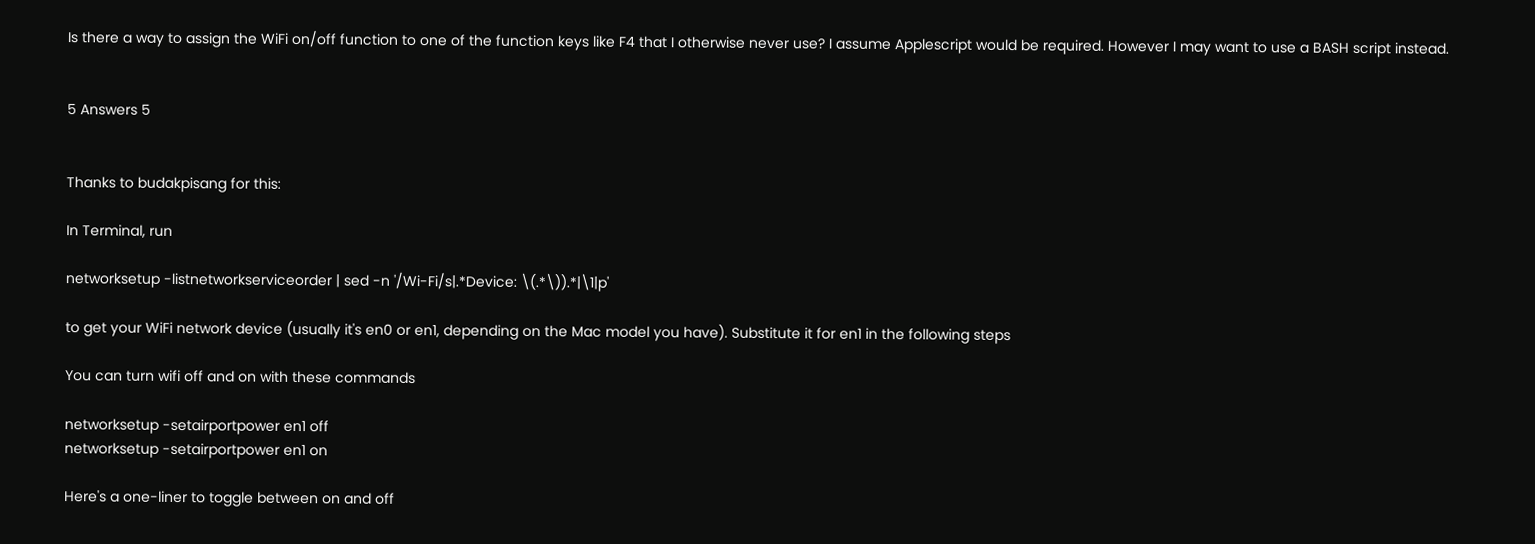Is there a way to assign the WiFi on/off function to one of the function keys like F4 that I otherwise never use? I assume Applescript would be required. However I may want to use a BASH script instead.


5 Answers 5


Thanks to budakpisang for this:

In Terminal, run

networksetup -listnetworkserviceorder | sed -n '/Wi-Fi/s|.*Device: \(.*\)).*|\1|p'

to get your WiFi network device (usually it's en0 or en1, depending on the Mac model you have). Substitute it for en1 in the following steps

You can turn wifi off and on with these commands

networksetup -setairportpower en1 off
networksetup -setairportpower en1 on

Here's a one-liner to toggle between on and off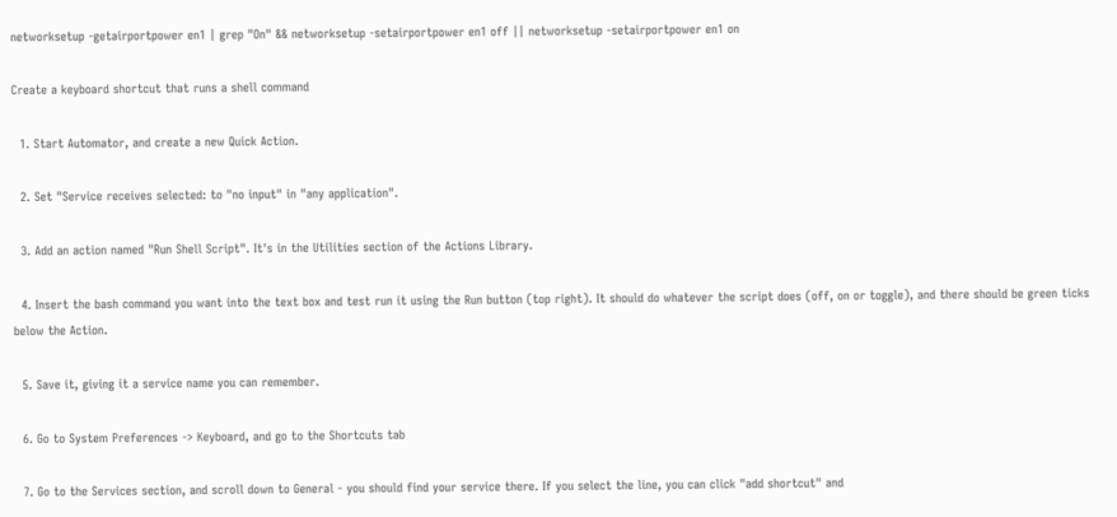networksetup -getairportpower en1 | grep "On" && networksetup -setairportpower en1 off || networksetup -setairportpower en1 on

Create a keyboard shortcut that runs a shell command

  1. Start Automator, and create a new Quick Action.

  2. Set "Service receives selected: to "no input" in "any application".

  3. Add an action named "Run Shell Script". It's in the Utilities section of the Actions Library.

  4. Insert the bash command you want into the text box and test run it using the Run button (top right). It should do whatever the script does (off, on or toggle), and there should be green ticks below the Action.

  5. Save it, giving it a service name you can remember.

  6. Go to System Preferences -> Keyboard, and go to the Shortcuts tab

  7. Go to the Services section, and scroll down to General - you should find your service there. If you select the line, you can click "add shortcut" and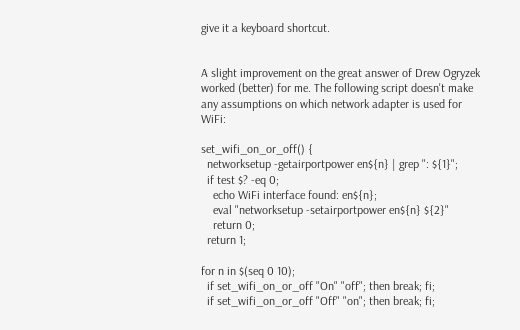give it a keyboard shortcut.


A slight improvement on the great answer of Drew Ogryzek worked (better) for me. The following script doesn't make any assumptions on which network adapter is used for WiFi:

set_wifi_on_or_off() {
  networksetup -getairportpower en${n} | grep ": ${1}";
  if test $? -eq 0;
    echo WiFi interface found: en${n};
    eval "networksetup -setairportpower en${n} ${2}"
    return 0;
  return 1;

for n in $(seq 0 10);
  if set_wifi_on_or_off "On" "off"; then break; fi;
  if set_wifi_on_or_off "Off" "on"; then break; fi;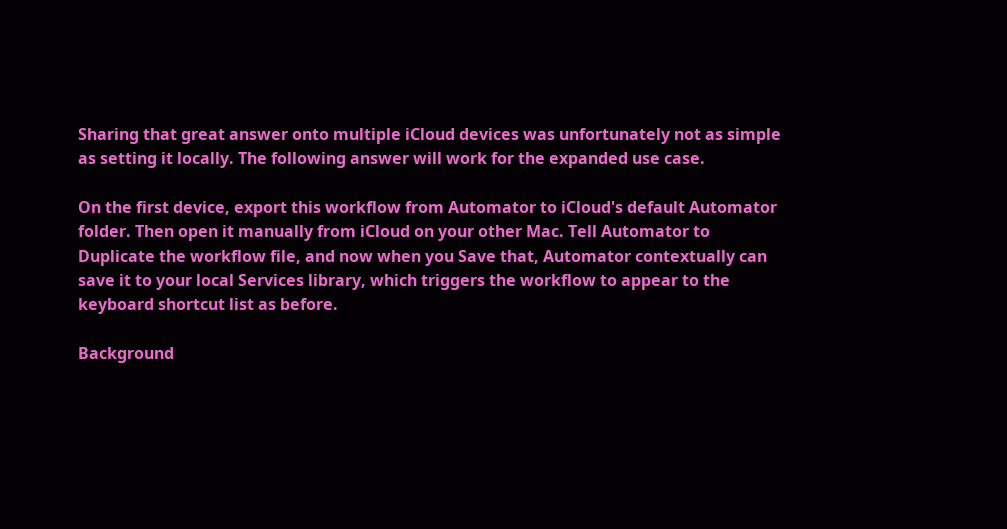Sharing that great answer onto multiple iCloud devices was unfortunately not as simple as setting it locally. The following answer will work for the expanded use case.

On the first device, export this workflow from Automator to iCloud's default Automator folder. Then open it manually from iCloud on your other Mac. Tell Automator to Duplicate the workflow file, and now when you Save that, Automator contextually can save it to your local Services library, which triggers the workflow to appear to the keyboard shortcut list as before.

Background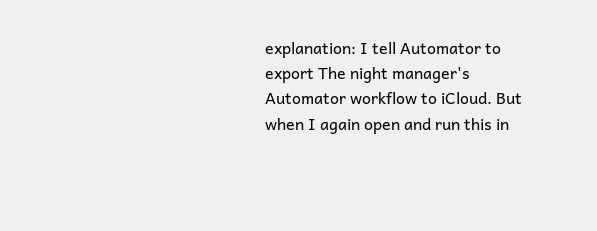explanation: I tell Automator to export The night manager's Automator workflow to iCloud. But when I again open and run this in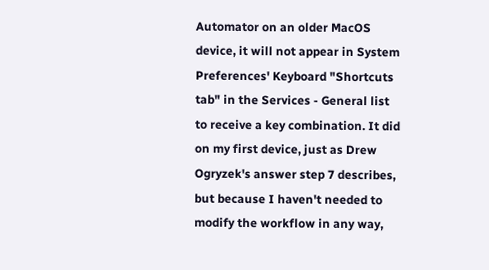Automator on an older MacOS device, it will not appear in System Preferences' Keyboard "Shortcuts tab" in the Services - General list to receive a key combination. It did on my first device, just as Drew Ogryzek's answer step 7 describes, but because I haven't needed to modify the workflow in any way,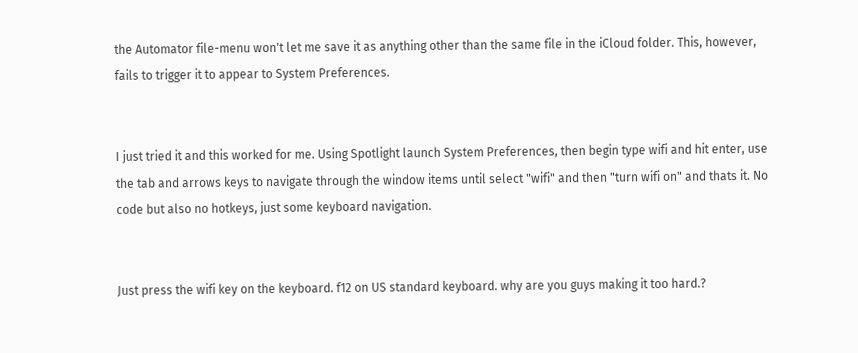the Automator file-menu won't let me save it as anything other than the same file in the iCloud folder. This, however, fails to trigger it to appear to System Preferences.


I just tried it and this worked for me. Using Spotlight launch System Preferences, then begin type wifi and hit enter, use the tab and arrows keys to navigate through the window items until select "wifi" and then "turn wifi on" and thats it. No code but also no hotkeys, just some keyboard navigation.


Just press the wifi key on the keyboard. f12 on US standard keyboard. why are you guys making it too hard.?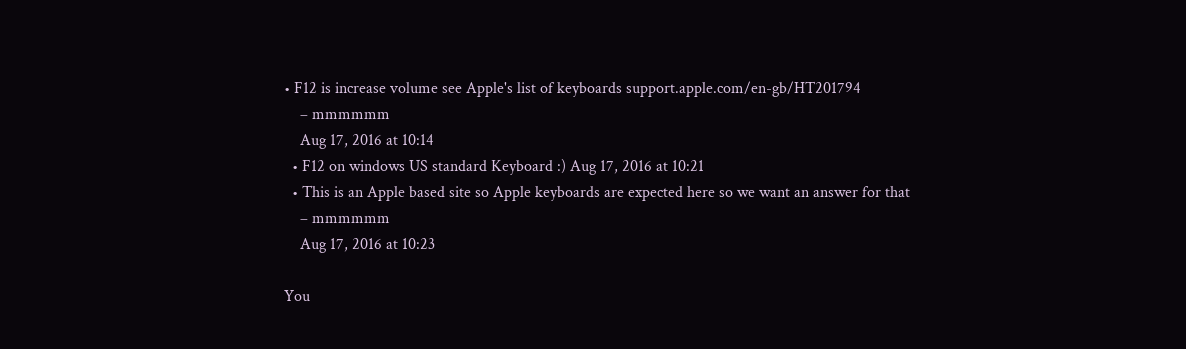• F12 is increase volume see Apple's list of keyboards support.apple.com/en-gb/HT201794
    – mmmmmm
    Aug 17, 2016 at 10:14
  • F12 on windows US standard Keyboard :) Aug 17, 2016 at 10:21
  • This is an Apple based site so Apple keyboards are expected here so we want an answer for that
    – mmmmmm
    Aug 17, 2016 at 10:23

You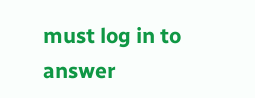must log in to answer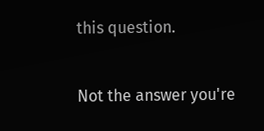this question.

Not the answer you're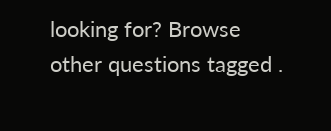looking for? Browse other questions tagged .